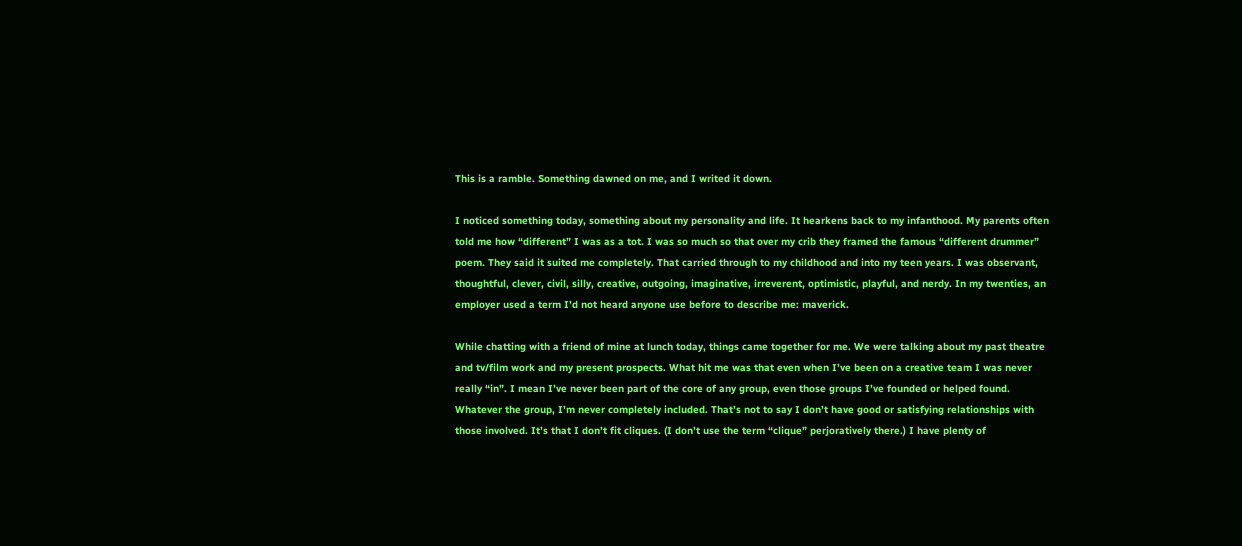This is a ramble. Something dawned on me, and I writed it down.

I noticed something today, something about my personality and life. It hearkens back to my infanthood. My parents often told me how “different” I was as a tot. I was so much so that over my crib they framed the famous “different drummer” poem. They said it suited me completely. That carried through to my childhood and into my teen years. I was observant, thoughtful, clever, civil, silly, creative, outgoing, imaginative, irreverent, optimistic, playful, and nerdy. In my twenties, an employer used a term I’d not heard anyone use before to describe me: maverick.

While chatting with a friend of mine at lunch today, things came together for me. We were talking about my past theatre and tv/film work and my present prospects. What hit me was that even when I’ve been on a creative team I was never really “in”. I mean I’ve never been part of the core of any group, even those groups I’ve founded or helped found. Whatever the group, I’m never completely included. That’s not to say I don’t have good or satisfying relationships with those involved. It’s that I don’t fit cliques. (I don’t use the term “clique” perjoratively there.) I have plenty of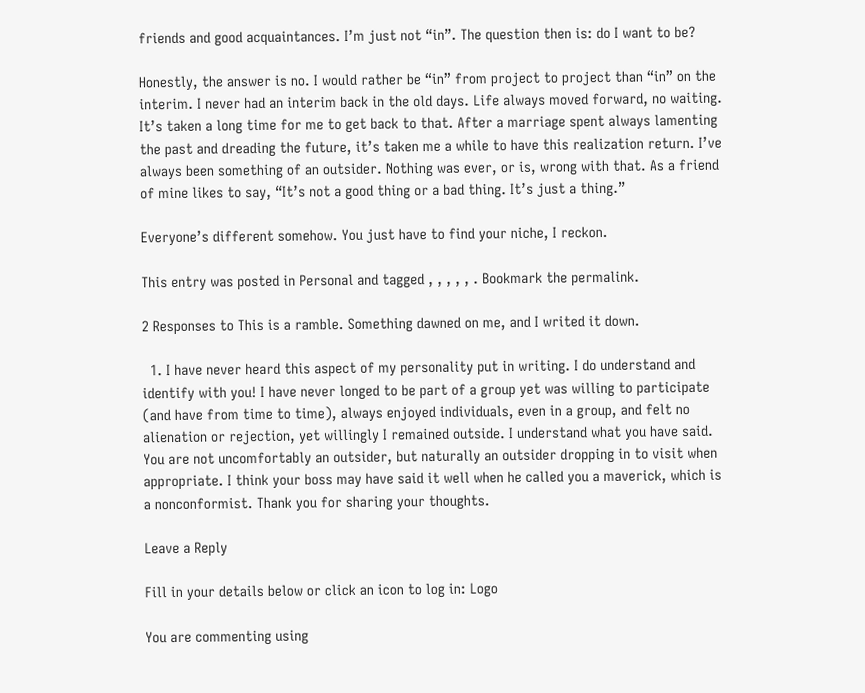friends and good acquaintances. I’m just not “in”. The question then is: do I want to be?

Honestly, the answer is no. I would rather be “in” from project to project than “in” on the interim. I never had an interim back in the old days. Life always moved forward, no waiting. It’s taken a long time for me to get back to that. After a marriage spent always lamenting the past and dreading the future, it’s taken me a while to have this realization return. I’ve always been something of an outsider. Nothing was ever, or is, wrong with that. As a friend of mine likes to say, “It’s not a good thing or a bad thing. It’s just a thing.”

Everyone’s different somehow. You just have to find your niche, I reckon.

This entry was posted in Personal and tagged , , , , , . Bookmark the permalink.

2 Responses to This is a ramble. Something dawned on me, and I writed it down.

  1. I have never heard this aspect of my personality put in writing. I do understand and identify with you! I have never longed to be part of a group yet was willing to participate (and have from time to time), always enjoyed individuals, even in a group, and felt no alienation or rejection, yet willingly I remained outside. I understand what you have said. You are not uncomfortably an outsider, but naturally an outsider dropping in to visit when appropriate. I think your boss may have said it well when he called you a maverick, which is a nonconformist. Thank you for sharing your thoughts.

Leave a Reply

Fill in your details below or click an icon to log in: Logo

You are commenting using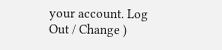your account. Log Out / Change )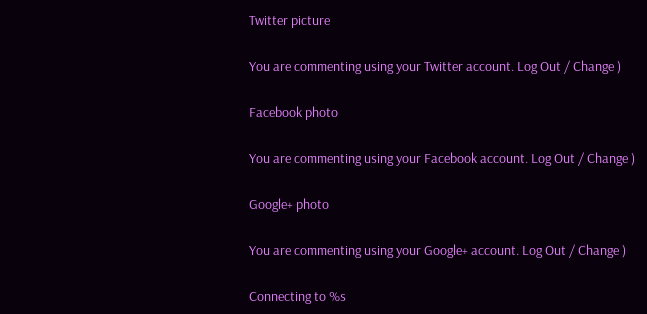Twitter picture

You are commenting using your Twitter account. Log Out / Change )

Facebook photo

You are commenting using your Facebook account. Log Out / Change )

Google+ photo

You are commenting using your Google+ account. Log Out / Change )

Connecting to %s